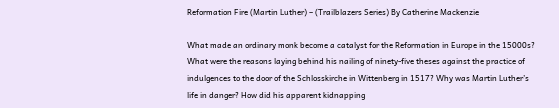Reformation Fire (Martin Luther) – (Trailblazers Series) By Catherine Mackenzie

What made an ordinary monk become a catalyst for the Reformation in Europe in the 15000s? What were the reasons laying behind his nailing of ninety-five theses against the practice of indulgences to the door of the Schlosskirche in Wittenberg in 1517? Why was Martin Luther’s life in danger? How did his apparent kidnapping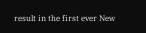result in the first ever New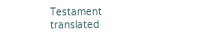Testament translated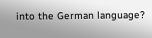into the German language?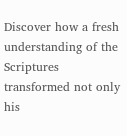Discover how a fresh understanding of the Scriptures transformed not only his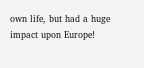own life, but had a huge impact upon Europe!